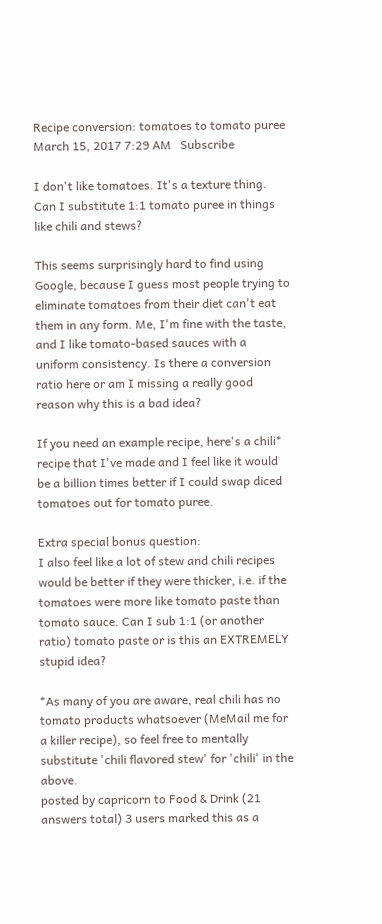Recipe conversion: tomatoes to tomato puree
March 15, 2017 7:29 AM   Subscribe

I don't like tomatoes. It's a texture thing. Can I substitute 1:1 tomato puree in things like chili and stews?

This seems surprisingly hard to find using Google, because I guess most people trying to eliminate tomatoes from their diet can't eat them in any form. Me, I'm fine with the taste, and I like tomato-based sauces with a uniform consistency. Is there a conversion ratio here or am I missing a really good reason why this is a bad idea?

If you need an example recipe, here's a chili* recipe that I've made and I feel like it would be a billion times better if I could swap diced tomatoes out for tomato puree.

Extra special bonus question:
I also feel like a lot of stew and chili recipes would be better if they were thicker, i.e. if the tomatoes were more like tomato paste than tomato sauce. Can I sub 1:1 (or another ratio) tomato paste or is this an EXTREMELY stupid idea?

*As many of you are aware, real chili has no tomato products whatsoever (MeMail me for a killer recipe), so feel free to mentally substitute 'chili flavored stew' for 'chili' in the above.
posted by capricorn to Food & Drink (21 answers total) 3 users marked this as a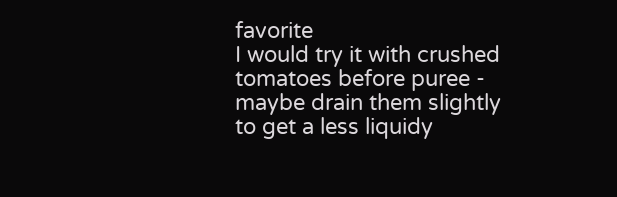favorite
I would try it with crushed tomatoes before puree - maybe drain them slightly to get a less liquidy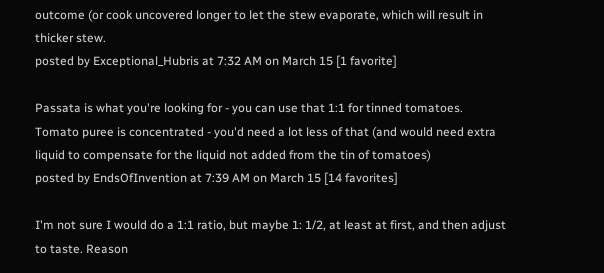outcome (or cook uncovered longer to let the stew evaporate, which will result in thicker stew.
posted by Exceptional_Hubris at 7:32 AM on March 15 [1 favorite]

Passata is what you're looking for - you can use that 1:1 for tinned tomatoes. Tomato puree is concentrated - you'd need a lot less of that (and would need extra liquid to compensate for the liquid not added from the tin of tomatoes)
posted by EndsOfInvention at 7:39 AM on March 15 [14 favorites]

I'm not sure I would do a 1:1 ratio, but maybe 1: 1/2, at least at first, and then adjust to taste. Reason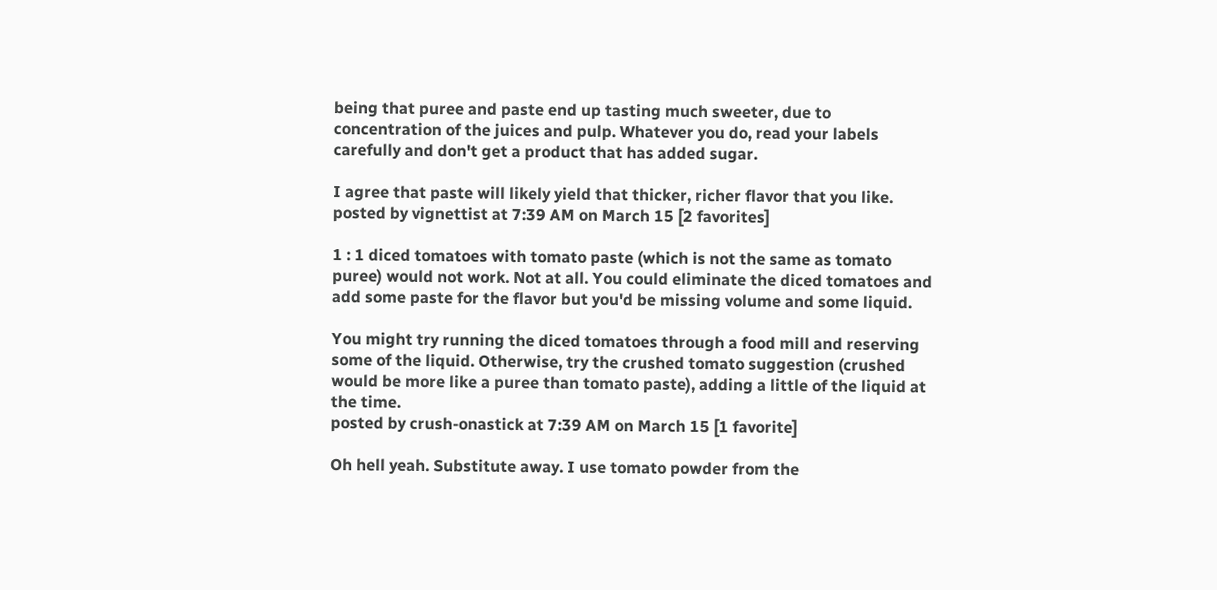being that puree and paste end up tasting much sweeter, due to concentration of the juices and pulp. Whatever you do, read your labels carefully and don't get a product that has added sugar.

I agree that paste will likely yield that thicker, richer flavor that you like.
posted by vignettist at 7:39 AM on March 15 [2 favorites]

1 : 1 diced tomatoes with tomato paste (which is not the same as tomato puree) would not work. Not at all. You could eliminate the diced tomatoes and add some paste for the flavor but you'd be missing volume and some liquid.

You might try running the diced tomatoes through a food mill and reserving some of the liquid. Otherwise, try the crushed tomato suggestion (crushed would be more like a puree than tomato paste), adding a little of the liquid at the time.
posted by crush-onastick at 7:39 AM on March 15 [1 favorite]

Oh hell yeah. Substitute away. I use tomato powder from the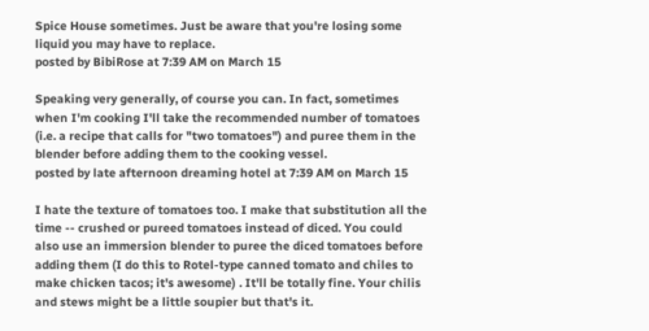Spice House sometimes. Just be aware that you're losing some liquid you may have to replace.
posted by BibiRose at 7:39 AM on March 15

Speaking very generally, of course you can. In fact, sometimes when I'm cooking I'll take the recommended number of tomatoes (i.e. a recipe that calls for "two tomatoes") and puree them in the blender before adding them to the cooking vessel.
posted by late afternoon dreaming hotel at 7:39 AM on March 15

I hate the texture of tomatoes too. I make that substitution all the time -- crushed or pureed tomatoes instead of diced. You could also use an immersion blender to puree the diced tomatoes before adding them (I do this to Rotel-type canned tomato and chiles to make chicken tacos; it's awesome) . It'll be totally fine. Your chilis and stews might be a little soupier but that's it.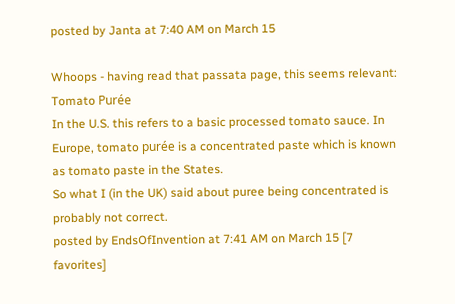posted by Janta at 7:40 AM on March 15

Whoops - having read that passata page, this seems relevant:
Tomato Purée
In the U.S. this refers to a basic processed tomato sauce. In Europe, tomato purée is a concentrated paste which is known as tomato paste in the States.
So what I (in the UK) said about puree being concentrated is probably not correct.
posted by EndsOfInvention at 7:41 AM on March 15 [7 favorites]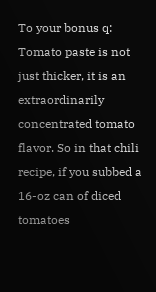To your bonus q: Tomato paste is not just thicker, it is an extraordinarily concentrated tomato flavor. So in that chili recipe, if you subbed a 16-oz can of diced tomatoes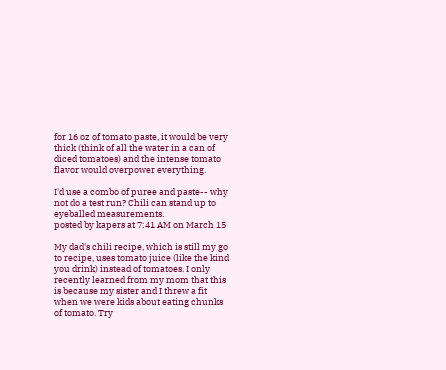for 16 oz of tomato paste, it would be very thick (think of all the water in a can of diced tomatoes) and the intense tomato flavor would overpower everything.

I'd use a combo of puree and paste-- why not do a test run? Chili can stand up to eyeballed measurements.
posted by kapers at 7:41 AM on March 15

My dad's chili recipe, which is still my go to recipe, uses tomato juice (like the kind you drink) instead of tomatoes. I only recently learned from my mom that this is because my sister and I threw a fit when we were kids about eating chunks of tomato. Try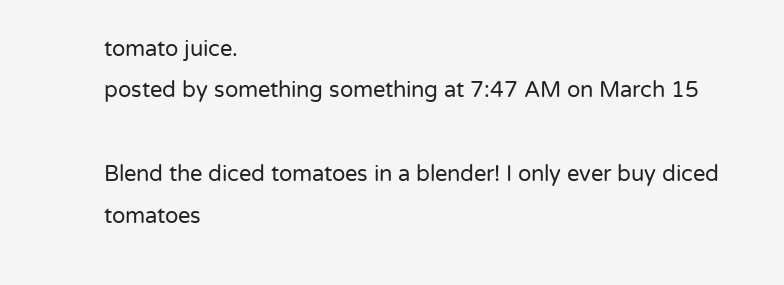tomato juice.
posted by something something at 7:47 AM on March 15

Blend the diced tomatoes in a blender! I only ever buy diced tomatoes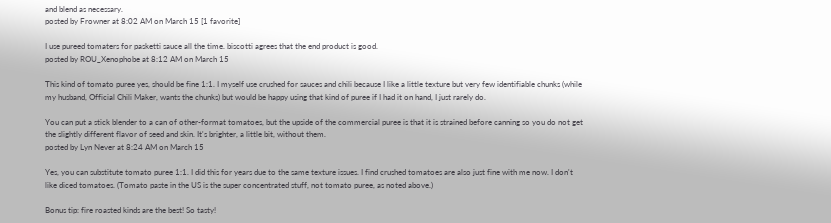and blend as necessary.
posted by Frowner at 8:02 AM on March 15 [1 favorite]

I use pureed tomaters for pasketti sauce all the time. biscotti agrees that the end product is good.
posted by ROU_Xenophobe at 8:12 AM on March 15

This kind of tomato puree yes, should be fine 1:1. I myself use crushed for sauces and chili because I like a little texture but very few identifiable chunks (while my husband, Official Chili Maker, wants the chunks) but would be happy using that kind of puree if I had it on hand, I just rarely do.

You can put a stick blender to a can of other-format tomatoes, but the upside of the commercial puree is that it is strained before canning so you do not get the slightly different flavor of seed and skin. It's brighter, a little bit, without them.
posted by Lyn Never at 8:24 AM on March 15

Yes, you can substitute tomato puree 1:1. I did this for years due to the same texture issues. I find crushed tomatoes are also just fine with me now. I don't like diced tomatoes. (Tomato paste in the US is the super concentrated stuff, not tomato puree, as noted above.)

Bonus tip: fire roasted kinds are the best! So tasty!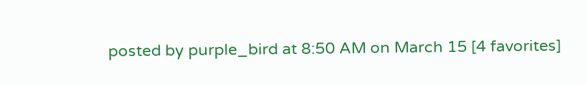posted by purple_bird at 8:50 AM on March 15 [4 favorites]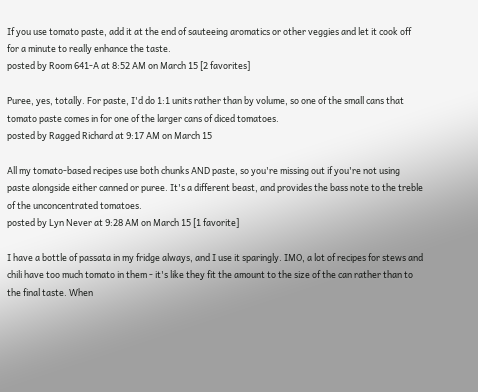If you use tomato paste, add it at the end of sauteeing aromatics or other veggies and let it cook off for a minute to really enhance the taste.
posted by Room 641-A at 8:52 AM on March 15 [2 favorites]

Puree, yes, totally. For paste, I'd do 1:1 units rather than by volume, so one of the small cans that tomato paste comes in for one of the larger cans of diced tomatoes.
posted by Ragged Richard at 9:17 AM on March 15

All my tomato-based recipes use both chunks AND paste, so you're missing out if you're not using paste alongside either canned or puree. It's a different beast, and provides the bass note to the treble of the unconcentrated tomatoes.
posted by Lyn Never at 9:28 AM on March 15 [1 favorite]

I have a bottle of passata in my fridge always, and I use it sparingly. IMO, a lot of recipes for stews and chili have too much tomato in them - it's like they fit the amount to the size of the can rather than to the final taste. When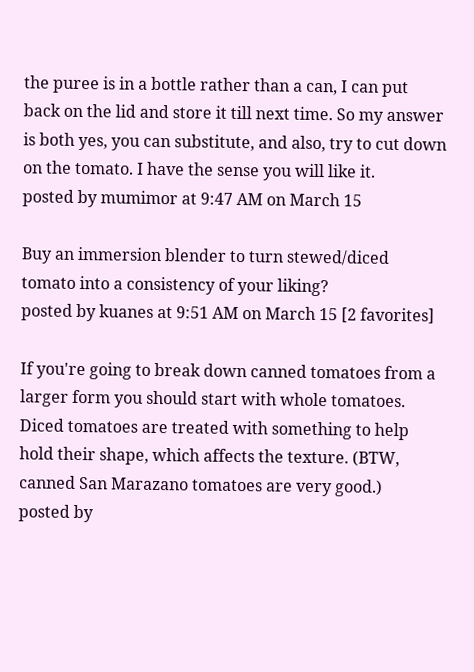the puree is in a bottle rather than a can, I can put back on the lid and store it till next time. So my answer is both yes, you can substitute, and also, try to cut down on the tomato. I have the sense you will like it.
posted by mumimor at 9:47 AM on March 15

Buy an immersion blender to turn stewed/diced tomato into a consistency of your liking?
posted by kuanes at 9:51 AM on March 15 [2 favorites]

If you're going to break down canned tomatoes from a larger form you should start with whole tomatoes. Diced tomatoes are treated with something to help hold their shape, which affects the texture. (BTW, canned San Marazano tomatoes are very good.)
posted by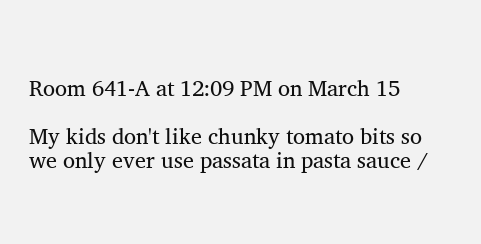Room 641-A at 12:09 PM on March 15

My kids don't like chunky tomato bits so we only ever use passata in pasta sauce /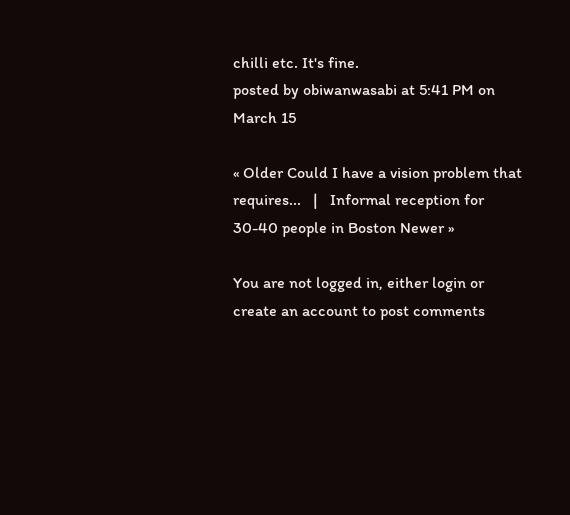chilli etc. It's fine.
posted by obiwanwasabi at 5:41 PM on March 15

« Older Could I have a vision problem that requires...   |   Informal reception for 30-40 people in Boston Newer »

You are not logged in, either login or create an account to post comments